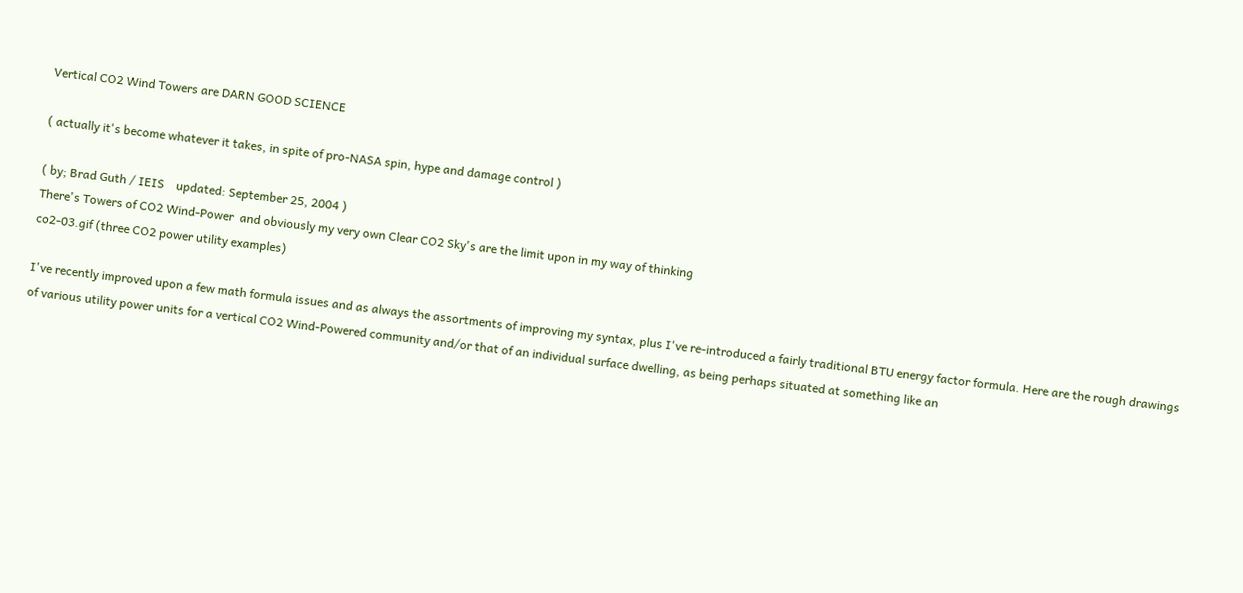Vertical CO2 Wind Towers are DARN GOOD SCIENCE

( actually it's become whatever it takes, in spite of pro-NASA spin, hype and damage control )

( by; Brad Guth / IEIS    updated: September 25, 2004 )
There's Towers of CO2 Wind-Power  and obviously my very own Clear CO2 Sky's are the limit upon in my way of thinking
co2-03.gif (three CO2 power utility examples)

I've recently improved upon a few math formula issues and as always the assortments of improving my syntax, plus I've re-introduced a fairly traditional BTU energy factor formula. Here are the rough drawings of various utility power units for a vertical CO2 Wind-Powered community and/or that of an individual surface dwelling, as being perhaps situated at something like an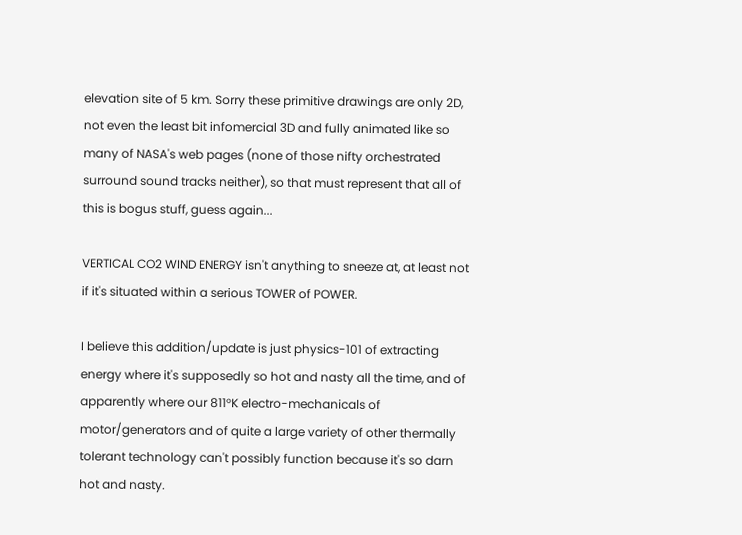elevation site of 5 km. Sorry these primitive drawings are only 2D, not even the least bit infomercial 3D and fully animated like so many of NASA's web pages (none of those nifty orchestrated surround sound tracks neither), so that must represent that all of this is bogus stuff, guess again...

VERTICAL CO2 WIND ENERGY isn't anything to sneeze at, at least not if it's situated within a serious TOWER of POWER.

I believe this addition/update is just physics-101 of extracting energy where it's supposedly so hot and nasty all the time, and of apparently where our 811°K electro-mechanicals of motor/generators and of quite a large variety of other thermally tolerant technology can't possibly function because it's so darn hot and nasty.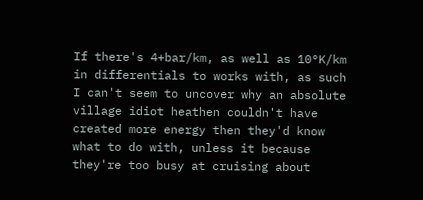If there's 4+bar/km, as well as 10°K/km in differentials to works with, as such I can't seem to uncover why an absolute village idiot heathen couldn't have created more energy then they'd know what to do with, unless it because they're too busy at cruising about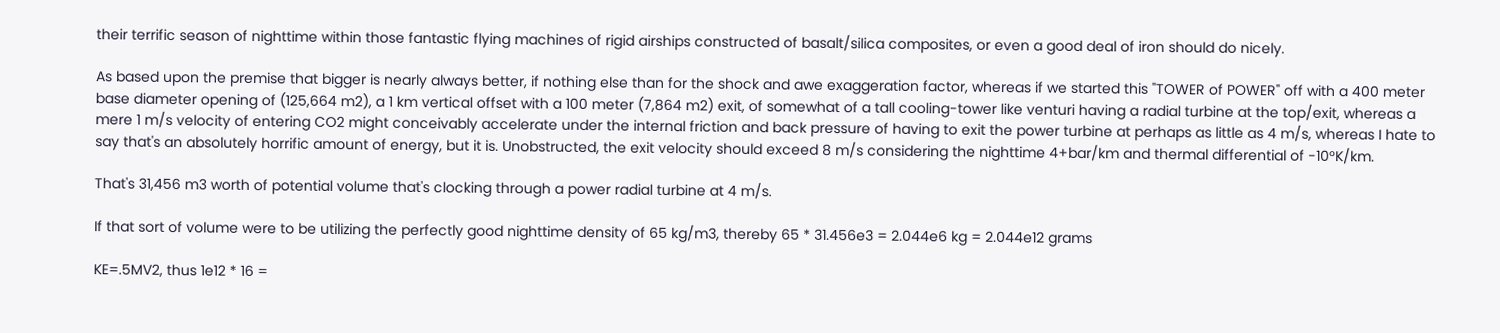their terrific season of nighttime within those fantastic flying machines of rigid airships constructed of basalt/silica composites, or even a good deal of iron should do nicely.

As based upon the premise that bigger is nearly always better, if nothing else than for the shock and awe exaggeration factor, whereas if we started this "TOWER of POWER" off with a 400 meter base diameter opening of (125,664 m2), a 1 km vertical offset with a 100 meter (7,864 m2) exit, of somewhat of a tall cooling-tower like venturi having a radial turbine at the top/exit, whereas a mere 1 m/s velocity of entering CO2 might conceivably accelerate under the internal friction and back pressure of having to exit the power turbine at perhaps as little as 4 m/s, whereas I hate to say that's an absolutely horrific amount of energy, but it is. Unobstructed, the exit velocity should exceed 8 m/s considering the nighttime 4+bar/km and thermal differential of -10°K/km.

That's 31,456 m3 worth of potential volume that's clocking through a power radial turbine at 4 m/s.

If that sort of volume were to be utilizing the perfectly good nighttime density of 65 kg/m3, thereby 65 * 31.456e3 = 2.044e6 kg = 2.044e12 grams

KE=.5MV2, thus 1e12 * 16 =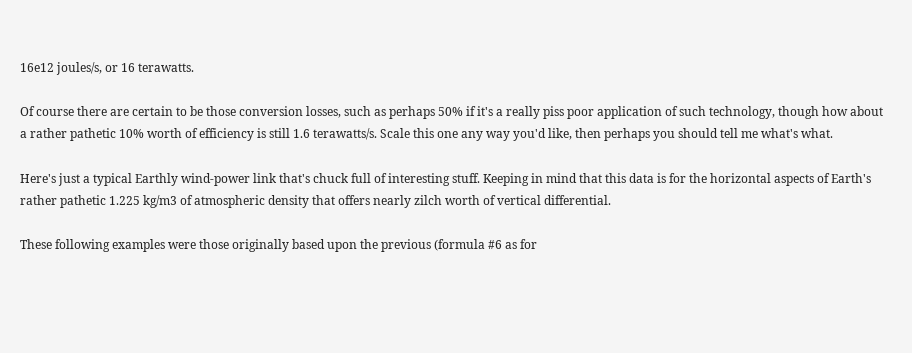16e12 joules/s, or 16 terawatts.

Of course there are certain to be those conversion losses, such as perhaps 50% if it's a really piss poor application of such technology, though how about a rather pathetic 10% worth of efficiency is still 1.6 terawatts/s. Scale this one any way you'd like, then perhaps you should tell me what's what.

Here's just a typical Earthly wind-power link that's chuck full of interesting stuff. Keeping in mind that this data is for the horizontal aspects of Earth's rather pathetic 1.225 kg/m3 of atmospheric density that offers nearly zilch worth of vertical differential.

These following examples were those originally based upon the previous (formula #6 as for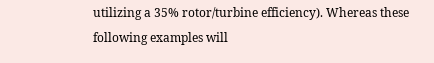utilizing a 35% rotor/turbine efficiency). Whereas these following examples will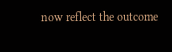now reflect the outcome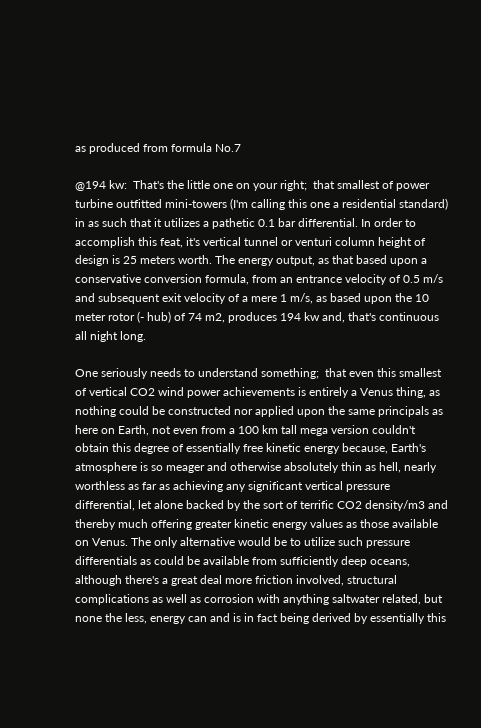as produced from formula No.7

@194 kw:  That's the little one on your right;  that smallest of power turbine outfitted mini-towers (I'm calling this one a residential standard) in as such that it utilizes a pathetic 0.1 bar differential. In order to accomplish this feat, it's vertical tunnel or venturi column height of design is 25 meters worth. The energy output, as that based upon a conservative conversion formula, from an entrance velocity of 0.5 m/s and subsequent exit velocity of a mere 1 m/s, as based upon the 10 meter rotor (- hub) of 74 m2, produces 194 kw and, that's continuous all night long.

One seriously needs to understand something;  that even this smallest of vertical CO2 wind power achievements is entirely a Venus thing, as nothing could be constructed nor applied upon the same principals as here on Earth, not even from a 100 km tall mega version couldn't obtain this degree of essentially free kinetic energy because, Earth's atmosphere is so meager and otherwise absolutely thin as hell, nearly worthless as far as achieving any significant vertical pressure differential, let alone backed by the sort of terrific CO2 density/m3 and thereby much offering greater kinetic energy values as those available on Venus. The only alternative would be to utilize such pressure differentials as could be available from sufficiently deep oceans, although there's a great deal more friction involved, structural complications as well as corrosion with anything saltwater related, but none the less, energy can and is in fact being derived by essentially this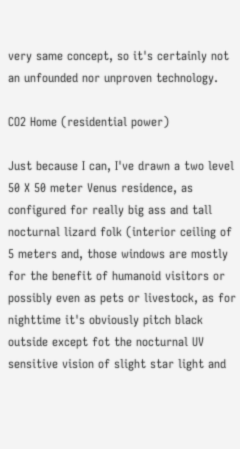very same concept, so it's certainly not an unfounded nor unproven technology.

CO2 Home (residential power)

Just because I can, I've drawn a two level 50 X 50 meter Venus residence, as configured for really big ass and tall nocturnal lizard folk (interior ceiling of 5 meters and, those windows are mostly for the benefit of humanoid visitors or possibly even as pets or livestock, as for nighttime it's obviously pitch black outside except fot the nocturnal UV sensitive vision of slight star light and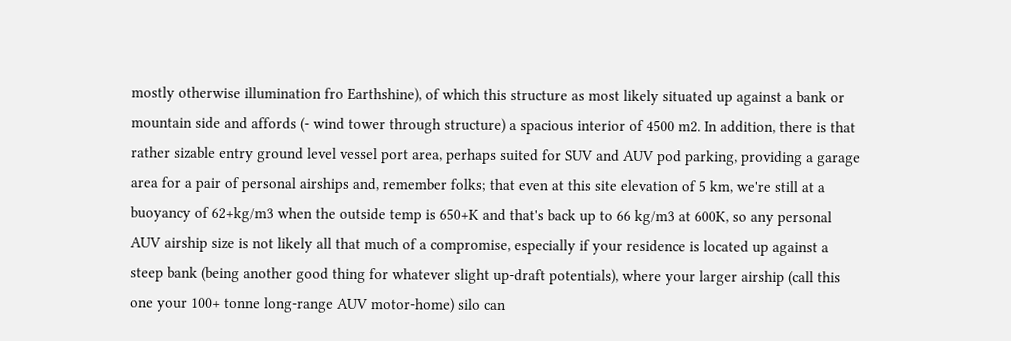mostly otherwise illumination fro Earthshine), of which this structure as most likely situated up against a bank or mountain side and affords (- wind tower through structure) a spacious interior of 4500 m2. In addition, there is that rather sizable entry ground level vessel port area, perhaps suited for SUV and AUV pod parking, providing a garage area for a pair of personal airships and, remember folks; that even at this site elevation of 5 km, we're still at a buoyancy of 62+kg/m3 when the outside temp is 650+K and that's back up to 66 kg/m3 at 600K, so any personal AUV airship size is not likely all that much of a compromise, especially if your residence is located up against a steep bank (being another good thing for whatever slight up-draft potentials), where your larger airship (call this one your 100+ tonne long-range AUV motor-home) silo can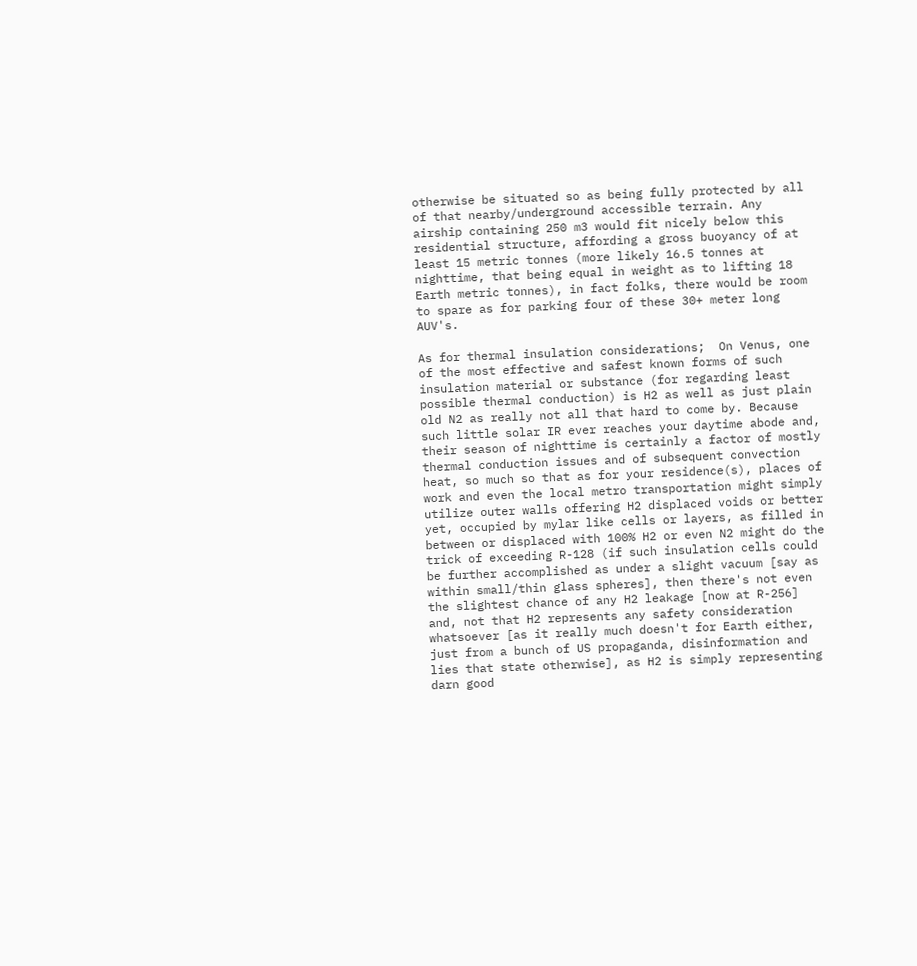otherwise be situated so as being fully protected by all of that nearby/underground accessible terrain. Any airship containing 250 m3 would fit nicely below this residential structure, affording a gross buoyancy of at least 15 metric tonnes (more likely 16.5 tonnes at nighttime, that being equal in weight as to lifting 18 Earth metric tonnes), in fact folks, there would be room to spare as for parking four of these 30+ meter long AUV's.

As for thermal insulation considerations;  On Venus, one of the most effective and safest known forms of such insulation material or substance (for regarding least possible thermal conduction) is H2 as well as just plain old N2 as really not all that hard to come by. Because such little solar IR ever reaches your daytime abode and, their season of nighttime is certainly a factor of mostly thermal conduction issues and of subsequent convection heat, so much so that as for your residence(s), places of work and even the local metro transportation might simply utilize outer walls offering H2 displaced voids or better yet, occupied by mylar like cells or layers, as filled in between or displaced with 100% H2 or even N2 might do the trick of exceeding R-128 (if such insulation cells could be further accomplished as under a slight vacuum [say as within small/thin glass spheres], then there's not even the slightest chance of any H2 leakage [now at R-256] and, not that H2 represents any safety consideration whatsoever [as it really much doesn't for Earth either, just from a bunch of US propaganda, disinformation and lies that state otherwise], as H2 is simply representing darn good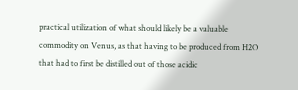practical utilization of what should likely be a valuable commodity on Venus, as that having to be produced from H2O that had to first be distilled out of those acidic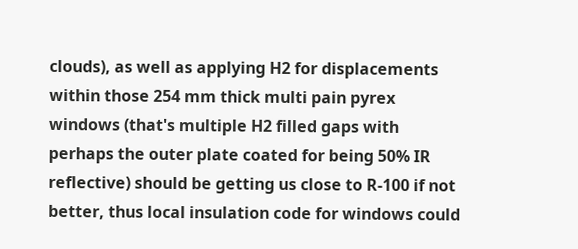clouds), as well as applying H2 for displacements within those 254 mm thick multi pain pyrex windows (that's multiple H2 filled gaps with perhaps the outer plate coated for being 50% IR reflective) should be getting us close to R-100 if not better, thus local insulation code for windows could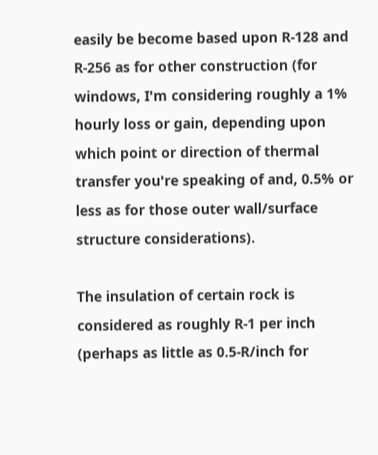easily be become based upon R-128 and R-256 as for other construction (for windows, I'm considering roughly a 1% hourly loss or gain, depending upon which point or direction of thermal transfer you're speaking of and, 0.5% or less as for those outer wall/surface structure considerations).

The insulation of certain rock is considered as roughly R-1 per inch (perhaps as little as 0.5-R/inch for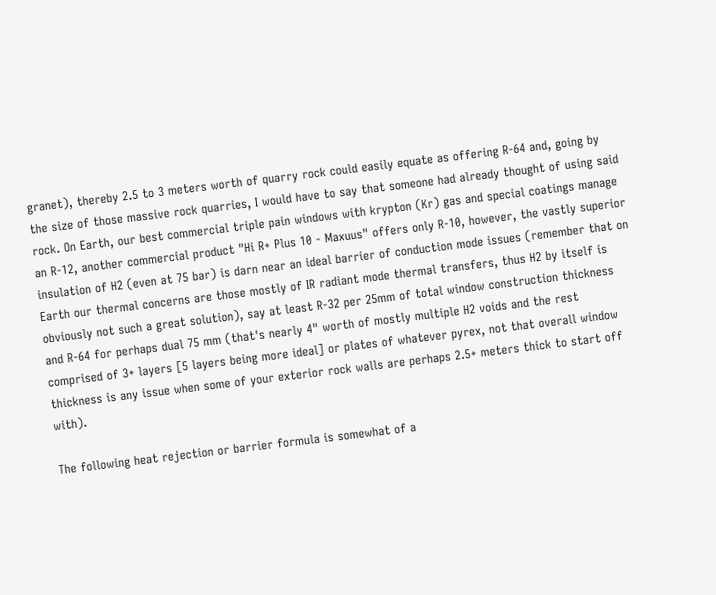granet), thereby 2.5 to 3 meters worth of quarry rock could easily equate as offering R-64 and, going by the size of those massive rock quarries, I would have to say that someone had already thought of using said rock. On Earth, our best commercial triple pain windows with krypton (Kr) gas and special coatings manage an R-12, another commercial product "Hi R+ Plus 10 - Maxuus" offers only R-10, however, the vastly superior insulation of H2 (even at 75 bar) is darn near an ideal barrier of conduction mode issues (remember that on Earth our thermal concerns are those mostly of IR radiant mode thermal transfers, thus H2 by itself is obviously not such a great solution), say at least R-32 per 25mm of total window construction thickness and R-64 for perhaps dual 75 mm (that's nearly 4" worth of mostly multiple H2 voids and the rest comprised of 3+ layers [5 layers being more ideal] or plates of whatever pyrex, not that overall window thickness is any issue when some of your exterior rock walls are perhaps 2.5+ meters thick to start off with).

The following heat rejection or barrier formula is somewhat of a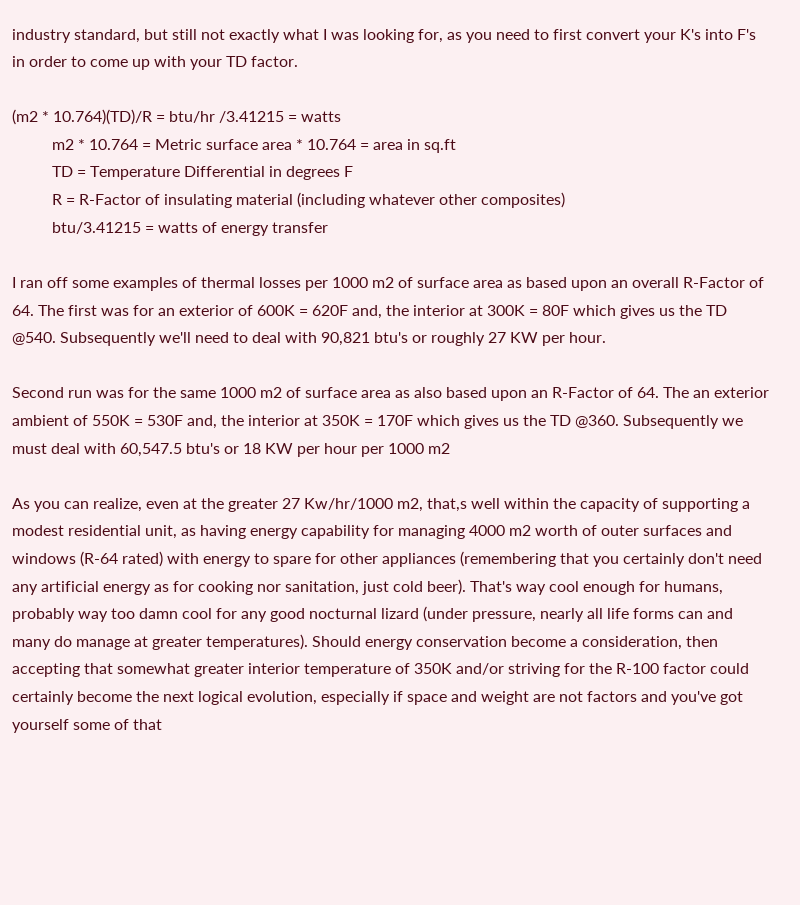industry standard, but still not exactly what I was looking for, as you need to first convert your K's into F's in order to come up with your TD factor.

(m2 * 10.764)(TD)/R = btu/hr /3.41215 = watts
          m2 * 10.764 = Metric surface area * 10.764 = area in sq.ft
          TD = Temperature Differential in degrees F
          R = R-Factor of insulating material (including whatever other composites)
          btu/3.41215 = watts of energy transfer

I ran off some examples of thermal losses per 1000 m2 of surface area as based upon an overall R-Factor of 64. The first was for an exterior of 600K = 620F and, the interior at 300K = 80F which gives us the TD @540. Subsequently we'll need to deal with 90,821 btu's or roughly 27 KW per hour.

Second run was for the same 1000 m2 of surface area as also based upon an R-Factor of 64. The an exterior ambient of 550K = 530F and, the interior at 350K = 170F which gives us the TD @360. Subsequently we must deal with 60,547.5 btu's or 18 KW per hour per 1000 m2

As you can realize, even at the greater 27 Kw/hr/1000 m2, that,s well within the capacity of supporting a modest residential unit, as having energy capability for managing 4000 m2 worth of outer surfaces and windows (R-64 rated) with energy to spare for other appliances (remembering that you certainly don't need any artificial energy as for cooking nor sanitation, just cold beer). That's way cool enough for humans, probably way too damn cool for any good nocturnal lizard (under pressure, nearly all life forms can and many do manage at greater temperatures). Should energy conservation become a consideration, then accepting that somewhat greater interior temperature of 350K and/or striving for the R-100 factor could certainly become the next logical evolution, especially if space and weight are not factors and you've got yourself some of that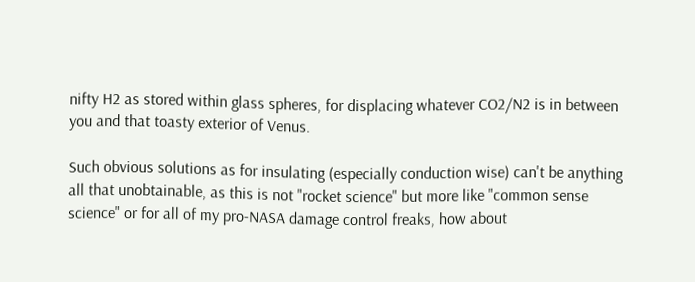nifty H2 as stored within glass spheres, for displacing whatever CO2/N2 is in between you and that toasty exterior of Venus.

Such obvious solutions as for insulating (especially conduction wise) can't be anything all that unobtainable, as this is not "rocket science" but more like "common sense science" or for all of my pro-NASA damage control freaks, how about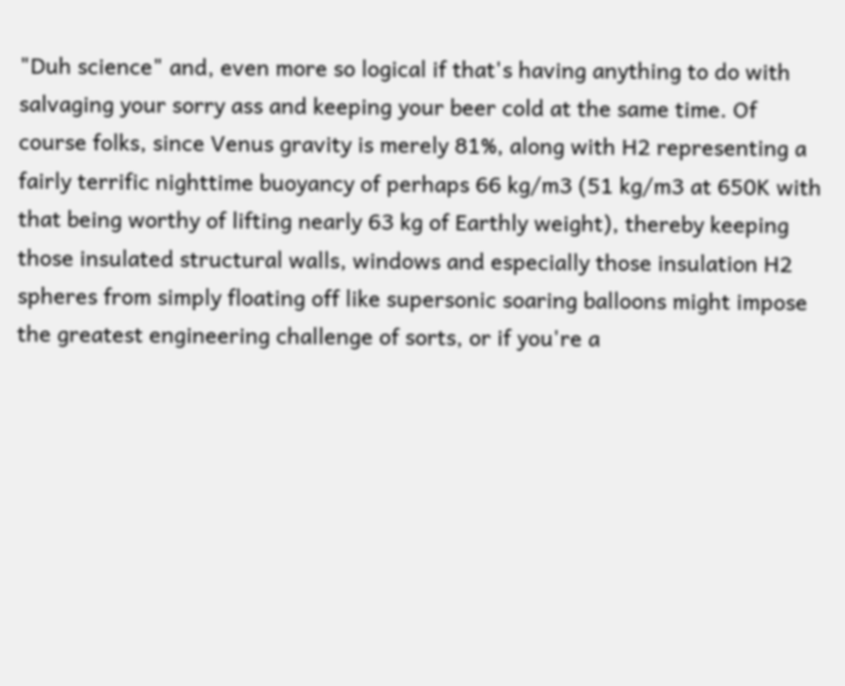"Duh science" and, even more so logical if that's having anything to do with salvaging your sorry ass and keeping your beer cold at the same time. Of course folks, since Venus gravity is merely 81%, along with H2 representing a fairly terrific nighttime buoyancy of perhaps 66 kg/m3 (51 kg/m3 at 650K with that being worthy of lifting nearly 63 kg of Earthly weight), thereby keeping those insulated structural walls, windows and especially those insulation H2 spheres from simply floating off like supersonic soaring balloons might impose the greatest engineering challenge of sorts, or if you're a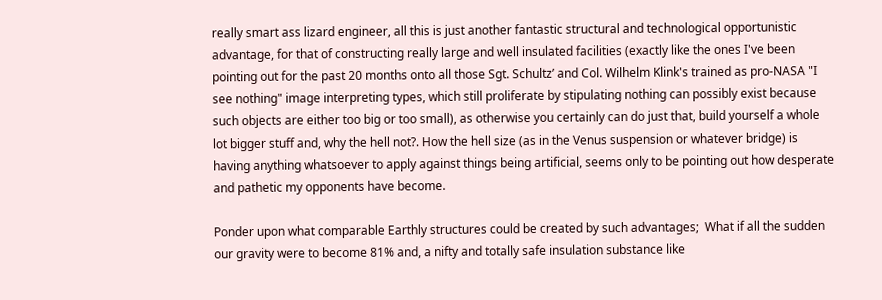really smart ass lizard engineer, all this is just another fantastic structural and technological opportunistic advantage, for that of constructing really large and well insulated facilities (exactly like the ones I've been pointing out for the past 20 months onto all those Sgt. Schultz’ and Col. Wilhelm Klink's trained as pro-NASA "I see nothing" image interpreting types, which still proliferate by stipulating nothing can possibly exist because such objects are either too big or too small), as otherwise you certainly can do just that, build yourself a whole lot bigger stuff and, why the hell not?. How the hell size (as in the Venus suspension or whatever bridge) is having anything whatsoever to apply against things being artificial, seems only to be pointing out how desperate and pathetic my opponents have become.

Ponder upon what comparable Earthly structures could be created by such advantages;  What if all the sudden our gravity were to become 81% and, a nifty and totally safe insulation substance like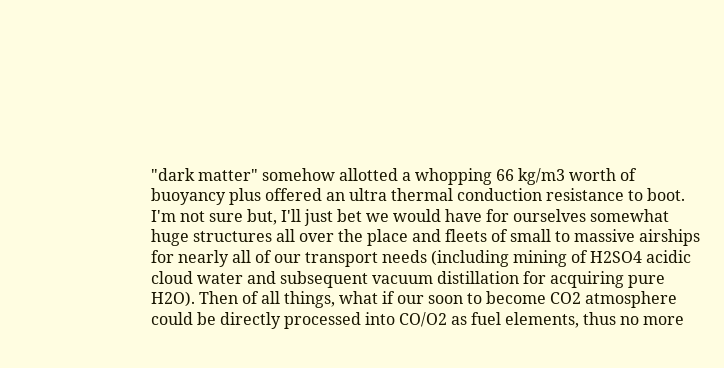"dark matter" somehow allotted a whopping 66 kg/m3 worth of buoyancy plus offered an ultra thermal conduction resistance to boot. I'm not sure but, I'll just bet we would have for ourselves somewhat huge structures all over the place and fleets of small to massive airships for nearly all of our transport needs (including mining of H2SO4 acidic cloud water and subsequent vacuum distillation for acquiring pure H2O). Then of all things, what if our soon to become CO2 atmosphere could be directly processed into CO/O2 as fuel elements, thus no more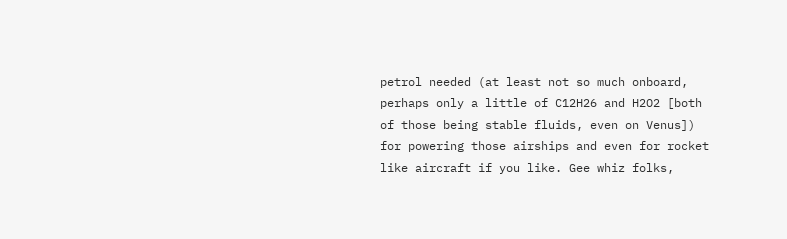petrol needed (at least not so much onboard, perhaps only a little of C12H26 and H2O2 [both of those being stable fluids, even on Venus]) for powering those airships and even for rocket like aircraft if you like. Gee whiz folks,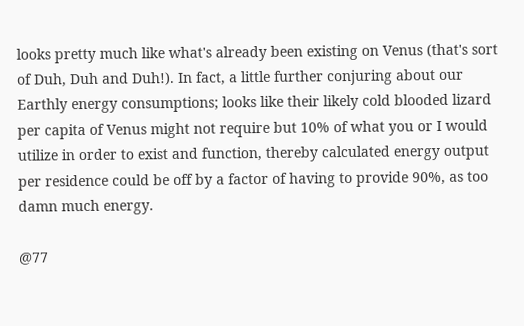looks pretty much like what's already been existing on Venus (that's sort of Duh, Duh and Duh!). In fact, a little further conjuring about our Earthly energy consumptions; looks like their likely cold blooded lizard per capita of Venus might not require but 10% of what you or I would utilize in order to exist and function, thereby calculated energy output per residence could be off by a factor of having to provide 90%, as too damn much energy.

@77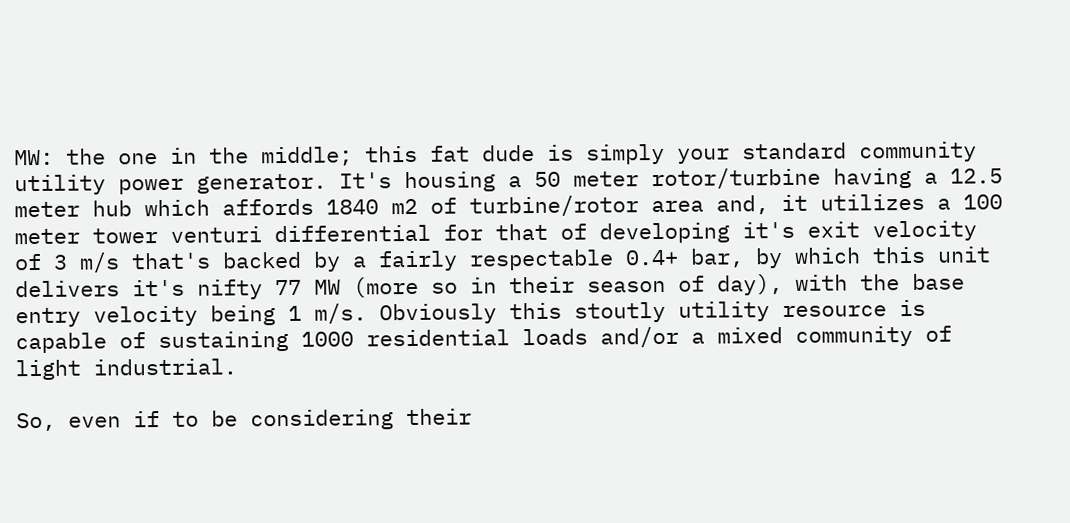MW: the one in the middle; this fat dude is simply your standard community utility power generator. It's housing a 50 meter rotor/turbine having a 12.5 meter hub which affords 1840 m2 of turbine/rotor area and, it utilizes a 100 meter tower venturi differential for that of developing it's exit velocity of 3 m/s that's backed by a fairly respectable 0.4+ bar, by which this unit delivers it's nifty 77 MW (more so in their season of day), with the base entry velocity being 1 m/s. Obviously this stoutly utility resource is capable of sustaining 1000 residential loads and/or a mixed community of light industrial.

So, even if to be considering their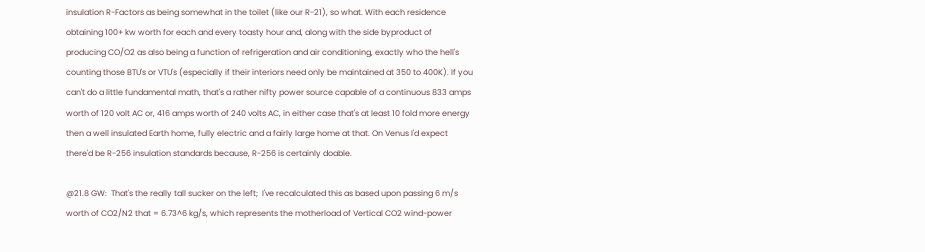insulation R-Factors as being somewhat in the toilet (like our R-21), so what. With each residence obtaining 100+ kw worth for each and every toasty hour and, along with the side byproduct of producing CO/O2 as also being a function of refrigeration and air conditioning, exactly who the hell's counting those BTU's or VTU's (especially if their interiors need only be maintained at 350 to 400K). If you can't do a little fundamental math, that's a rather nifty power source capable of a continuous 833 amps worth of 120 volt AC or, 416 amps worth of 240 volts AC, in either case that's at least 10 fold more energy then a well insulated Earth home, fully electric and a fairly large home at that. On Venus I'd expect there'd be R-256 insulation standards because, R-256 is certainly doable.

@21.8 GW:  That's the really tall sucker on the left;  I've recalculated this as based upon passing 6 m/s worth of CO2/N2 that = 6.73^6 kg/s, which represents the motherload of Vertical CO2 wind-power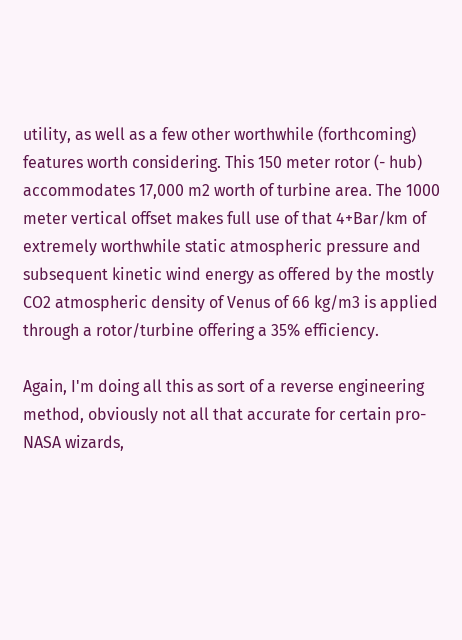utility, as well as a few other worthwhile (forthcoming) features worth considering. This 150 meter rotor (- hub) accommodates 17,000 m2 worth of turbine area. The 1000 meter vertical offset makes full use of that 4+Bar/km of extremely worthwhile static atmospheric pressure and subsequent kinetic wind energy as offered by the mostly CO2 atmospheric density of Venus of 66 kg/m3 is applied through a rotor/turbine offering a 35% efficiency.

Again, I'm doing all this as sort of a reverse engineering method, obviously not all that accurate for certain pro-NASA wizards,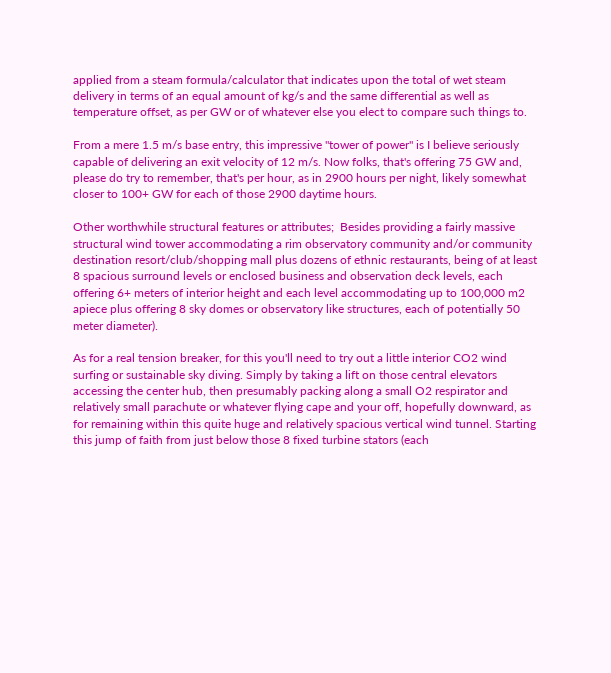applied from a steam formula/calculator that indicates upon the total of wet steam delivery in terms of an equal amount of kg/s and the same differential as well as temperature offset, as per GW or of whatever else you elect to compare such things to.

From a mere 1.5 m/s base entry, this impressive "tower of power" is I believe seriously capable of delivering an exit velocity of 12 m/s. Now folks, that's offering 75 GW and, please do try to remember, that's per hour, as in 2900 hours per night, likely somewhat closer to 100+ GW for each of those 2900 daytime hours.

Other worthwhile structural features or attributes;  Besides providing a fairly massive structural wind tower accommodating a rim observatory community and/or community destination resort/club/shopping mall plus dozens of ethnic restaurants, being of at least 8 spacious surround levels or enclosed business and observation deck levels, each offering 6+ meters of interior height and each level accommodating up to 100,000 m2 apiece plus offering 8 sky domes or observatory like structures, each of potentially 50 meter diameter).

As for a real tension breaker, for this you'll need to try out a little interior CO2 wind surfing or sustainable sky diving. Simply by taking a lift on those central elevators accessing the center hub, then presumably packing along a small O2 respirator and relatively small parachute or whatever flying cape and your off, hopefully downward, as for remaining within this quite huge and relatively spacious vertical wind tunnel. Starting this jump of faith from just below those 8 fixed turbine stators (each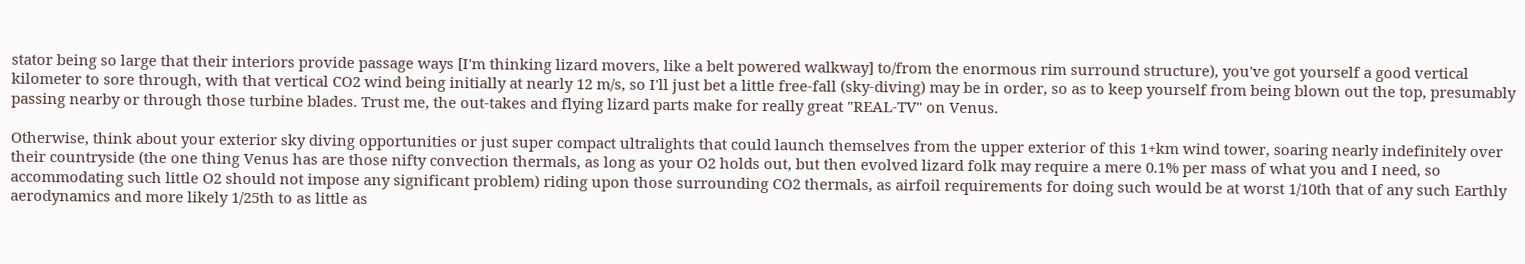stator being so large that their interiors provide passage ways [I'm thinking lizard movers, like a belt powered walkway] to/from the enormous rim surround structure), you've got yourself a good vertical kilometer to sore through, with that vertical CO2 wind being initially at nearly 12 m/s, so I'll just bet a little free-fall (sky-diving) may be in order, so as to keep yourself from being blown out the top, presumably passing nearby or through those turbine blades. Trust me, the out-takes and flying lizard parts make for really great "REAL-TV" on Venus.

Otherwise, think about your exterior sky diving opportunities or just super compact ultralights that could launch themselves from the upper exterior of this 1+km wind tower, soaring nearly indefinitely over their countryside (the one thing Venus has are those nifty convection thermals, as long as your O2 holds out, but then evolved lizard folk may require a mere 0.1% per mass of what you and I need, so accommodating such little O2 should not impose any significant problem) riding upon those surrounding CO2 thermals, as airfoil requirements for doing such would be at worst 1/10th that of any such Earthly aerodynamics and more likely 1/25th to as little as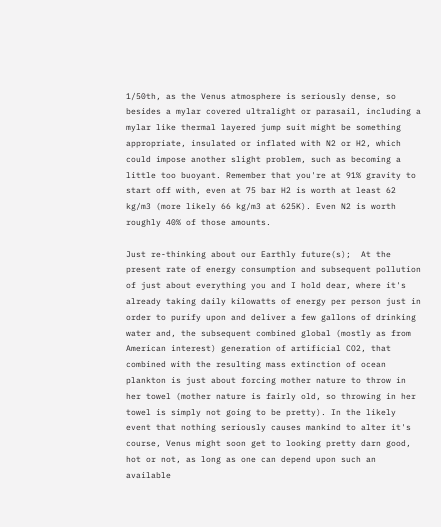1/50th, as the Venus atmosphere is seriously dense, so besides a mylar covered ultralight or parasail, including a mylar like thermal layered jump suit might be something appropriate, insulated or inflated with N2 or H2, which could impose another slight problem, such as becoming a little too buoyant. Remember that you're at 91% gravity to start off with, even at 75 bar H2 is worth at least 62 kg/m3 (more likely 66 kg/m3 at 625K). Even N2 is worth roughly 40% of those amounts.

Just re-thinking about our Earthly future(s);  At the present rate of energy consumption and subsequent pollution of just about everything you and I hold dear, where it's already taking daily kilowatts of energy per person just in order to purify upon and deliver a few gallons of drinking water and, the subsequent combined global (mostly as from American interest) generation of artificial CO2, that combined with the resulting mass extinction of ocean plankton is just about forcing mother nature to throw in her towel (mother nature is fairly old, so throwing in her towel is simply not going to be pretty). In the likely event that nothing seriously causes mankind to alter it's course, Venus might soon get to looking pretty darn good, hot or not, as long as one can depend upon such an available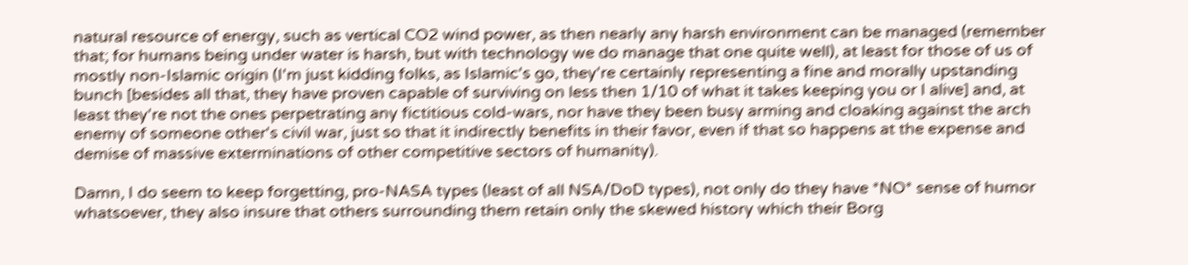natural resource of energy, such as vertical CO2 wind power, as then nearly any harsh environment can be managed (remember that; for humans being under water is harsh, but with technology we do manage that one quite well), at least for those of us of mostly non-Islamic origin (I'm just kidding folks, as Islamic's go, they're certainly representing a fine and morally upstanding bunch [besides all that, they have proven capable of surviving on less then 1/10 of what it takes keeping you or I alive] and, at least they're not the ones perpetrating any fictitious cold-wars, nor have they been busy arming and cloaking against the arch enemy of someone other's civil war, just so that it indirectly benefits in their favor, even if that so happens at the expense and demise of massive exterminations of other competitive sectors of humanity).

Damn, I do seem to keep forgetting, pro-NASA types (least of all NSA/DoD types), not only do they have *NO* sense of humor whatsoever, they also insure that others surrounding them retain only the skewed history which their Borg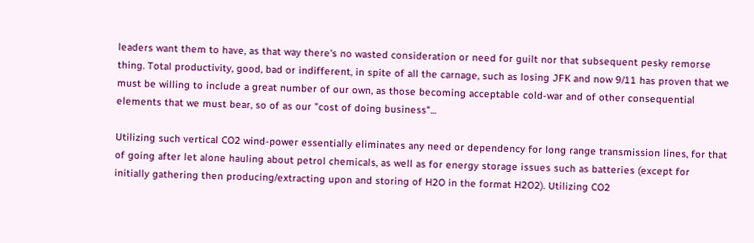leaders want them to have, as that way there's no wasted consideration or need for guilt nor that subsequent pesky remorse thing. Total productivity, good, bad or indifferent, in spite of all the carnage, such as losing JFK and now 9/11 has proven that we must be willing to include a great number of our own, as those becoming acceptable cold-war and of other consequential elements that we must bear, so of as our "cost of doing business"...

Utilizing such vertical CO2 wind-power essentially eliminates any need or dependency for long range transmission lines, for that of going after let alone hauling about petrol chemicals, as well as for energy storage issues such as batteries (except for initially gathering then producing/extracting upon and storing of H2O in the format H2O2). Utilizing CO2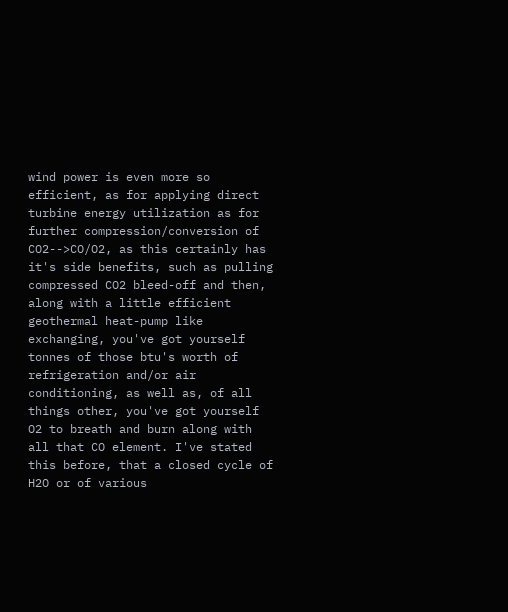wind power is even more so efficient, as for applying direct turbine energy utilization as for further compression/conversion of CO2-->CO/O2, as this certainly has it's side benefits, such as pulling compressed CO2 bleed-off and then, along with a little efficient geothermal heat-pump like exchanging, you've got yourself tonnes of those btu's worth of refrigeration and/or air conditioning, as well as, of all things other, you've got yourself O2 to breath and burn along with all that CO element. I've stated this before, that a closed cycle of H2O or of various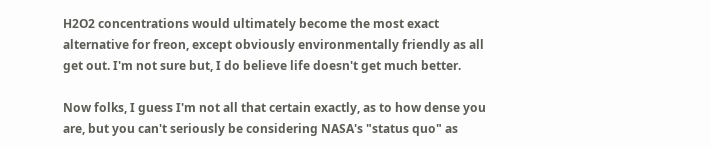H2O2 concentrations would ultimately become the most exact alternative for freon, except obviously environmentally friendly as all get out. I'm not sure but, I do believe life doesn't get much better.

Now folks, I guess I'm not all that certain exactly, as to how dense you are, but you can't seriously be considering NASA's "status quo" as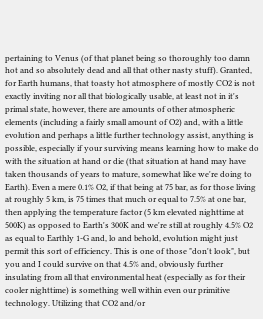pertaining to Venus (of that planet being so thoroughly too damn hot and so absolutely dead and all that other nasty stuff). Granted, for Earth humans, that toasty hot atmosphere of mostly CO2 is not exactly inviting nor all that biologically usable, at least not in it's primal state, however, there are amounts of other atmospheric elements (including a fairly small amount of O2) and, with a little evolution and perhaps a little further technology assist, anything is possible, especially if your surviving means learning how to make do with the situation at hand or die (that situation at hand may have taken thousands of years to mature, somewhat like we're doing to Earth). Even a mere 0.1% O2, if that being at 75 bar, as for those living at roughly 5 km, is 75 times that much or equal to 7.5% at one bar, then applying the temperature factor (5 km elevated nighttime at 500K) as opposed to Earth's 300K and we're still at roughly 4.5% O2 as equal to Earthly 1-G and, lo and behold, evolution might just permit this sort of efficiency. This is one of those "don't look", but you and I could survive on that 4.5% and, obviously further insulating from all that environmental heat (especially as for their cooler nighttime) is something well within even our primitive technology. Utilizing that CO2 and/or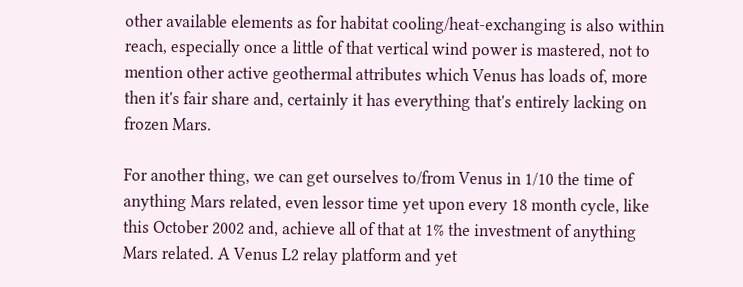other available elements as for habitat cooling/heat-exchanging is also within reach, especially once a little of that vertical wind power is mastered, not to mention other active geothermal attributes which Venus has loads of, more then it's fair share and, certainly it has everything that's entirely lacking on frozen Mars.

For another thing, we can get ourselves to/from Venus in 1/10 the time of anything Mars related, even lessor time yet upon every 18 month cycle, like this October 2002 and, achieve all of that at 1% the investment of anything Mars related. A Venus L2 relay platform and yet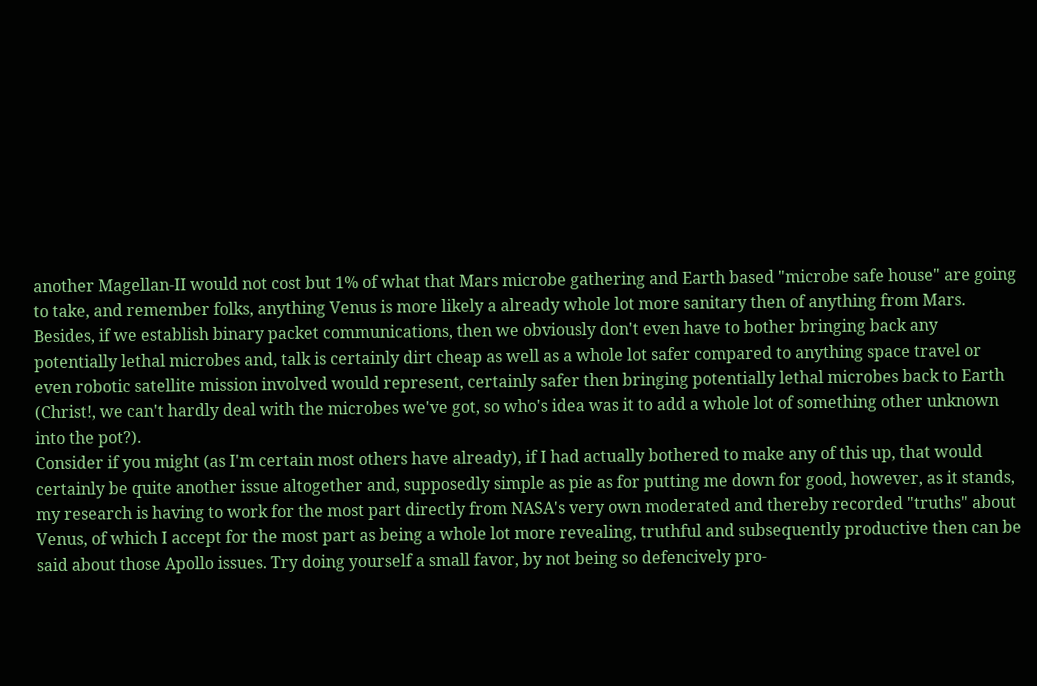another Magellan-II would not cost but 1% of what that Mars microbe gathering and Earth based "microbe safe house" are going to take, and remember folks, anything Venus is more likely a already whole lot more sanitary then of anything from Mars. Besides, if we establish binary packet communications, then we obviously don't even have to bother bringing back any potentially lethal microbes and, talk is certainly dirt cheap as well as a whole lot safer compared to anything space travel or even robotic satellite mission involved would represent, certainly safer then bringing potentially lethal microbes back to Earth (Christ!, we can't hardly deal with the microbes we've got, so who's idea was it to add a whole lot of something other unknown into the pot?).
Consider if you might (as I'm certain most others have already), if I had actually bothered to make any of this up, that would certainly be quite another issue altogether and, supposedly simple as pie as for putting me down for good, however, as it stands, my research is having to work for the most part directly from NASA's very own moderated and thereby recorded "truths" about Venus, of which I accept for the most part as being a whole lot more revealing, truthful and subsequently productive then can be said about those Apollo issues. Try doing yourself a small favor, by not being so defencively pro-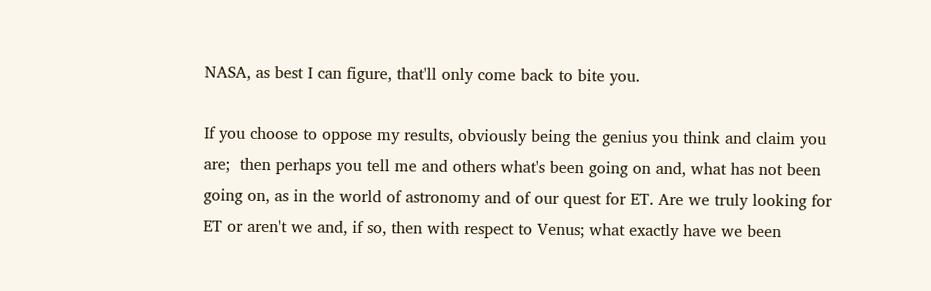NASA, as best I can figure, that'll only come back to bite you.

If you choose to oppose my results, obviously being the genius you think and claim you are;  then perhaps you tell me and others what's been going on and, what has not been going on, as in the world of astronomy and of our quest for ET. Are we truly looking for ET or aren't we and, if so, then with respect to Venus; what exactly have we been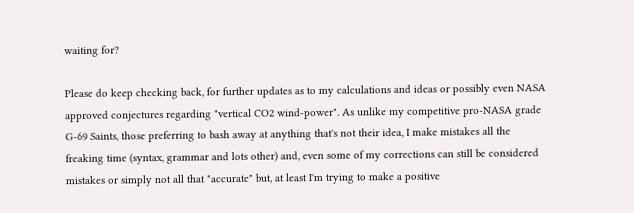waiting for?

Please do keep checking back, for further updates as to my calculations and ideas or possibly even NASA approved conjectures regarding "vertical CO2 wind-power". As unlike my competitive pro-NASA grade G-69 Saints, those preferring to bash away at anything that's not their idea, I make mistakes all the freaking time (syntax, grammar and lots other) and, even some of my corrections can still be considered mistakes or simply not all that "accurate" but, at least I'm trying to make a positive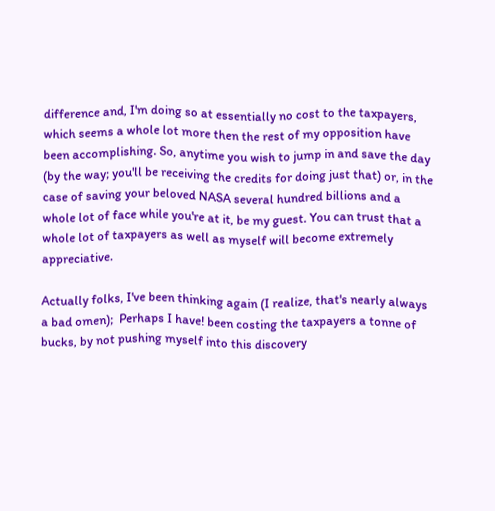difference and, I'm doing so at essentially no cost to the taxpayers, which seems a whole lot more then the rest of my opposition have been accomplishing. So, anytime you wish to jump in and save the day (by the way; you'll be receiving the credits for doing just that) or, in the case of saving your beloved NASA several hundred billions and a whole lot of face while you're at it, be my guest. You can trust that a whole lot of taxpayers as well as myself will become extremely appreciative.

Actually folks, I've been thinking again (I realize, that's nearly always a bad omen);  Perhaps I have! been costing the taxpayers a tonne of bucks, by not pushing myself into this discovery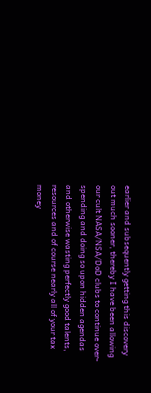earlier and subsequently getting this discovery out much sooner, thereby I have been allowing our cult NASA/NSA/DoD clubs to continue over-spending and doing so upon hidden agendas and otherwise wasting perfectly good talents, resources and of course nearly all of your tax money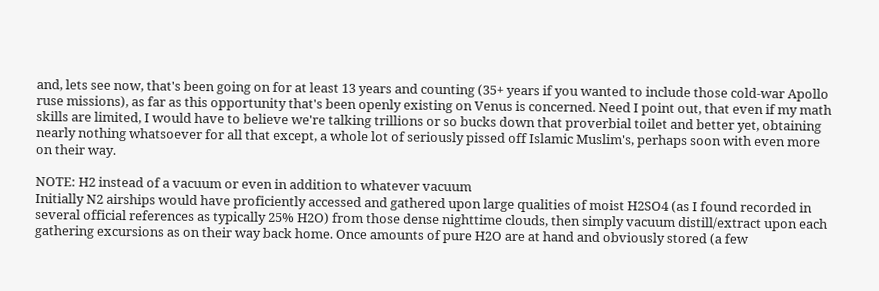and, lets see now, that's been going on for at least 13 years and counting (35+ years if you wanted to include those cold-war Apollo ruse missions), as far as this opportunity that's been openly existing on Venus is concerned. Need I point out, that even if my math skills are limited, I would have to believe we're talking trillions or so bucks down that proverbial toilet and better yet, obtaining nearly nothing whatsoever for all that except, a whole lot of seriously pissed off Islamic Muslim's, perhaps soon with even more on their way.

NOTE: H2 instead of a vacuum or even in addition to whatever vacuum
Initially N2 airships would have proficiently accessed and gathered upon large qualities of moist H2SO4 (as I found recorded in several official references as typically 25% H2O) from those dense nighttime clouds, then simply vacuum distill/extract upon each gathering excursions as on their way back home. Once amounts of pure H2O are at hand and obviously stored (a few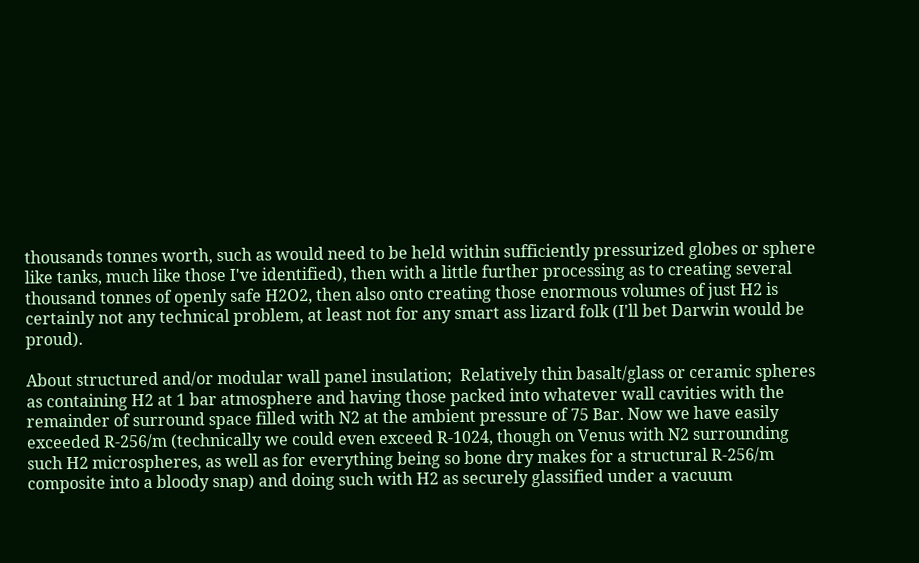thousands tonnes worth, such as would need to be held within sufficiently pressurized globes or sphere like tanks, much like those I've identified), then with a little further processing as to creating several thousand tonnes of openly safe H2O2, then also onto creating those enormous volumes of just H2 is certainly not any technical problem, at least not for any smart ass lizard folk (I'll bet Darwin would be proud).

About structured and/or modular wall panel insulation;  Relatively thin basalt/glass or ceramic spheres as containing H2 at 1 bar atmosphere and having those packed into whatever wall cavities with the remainder of surround space filled with N2 at the ambient pressure of 75 Bar. Now we have easily exceeded R-256/m (technically we could even exceed R-1024, though on Venus with N2 surrounding such H2 microspheres, as well as for everything being so bone dry makes for a structural R-256/m composite into a bloody snap) and doing such with H2 as securely glassified under a vacuum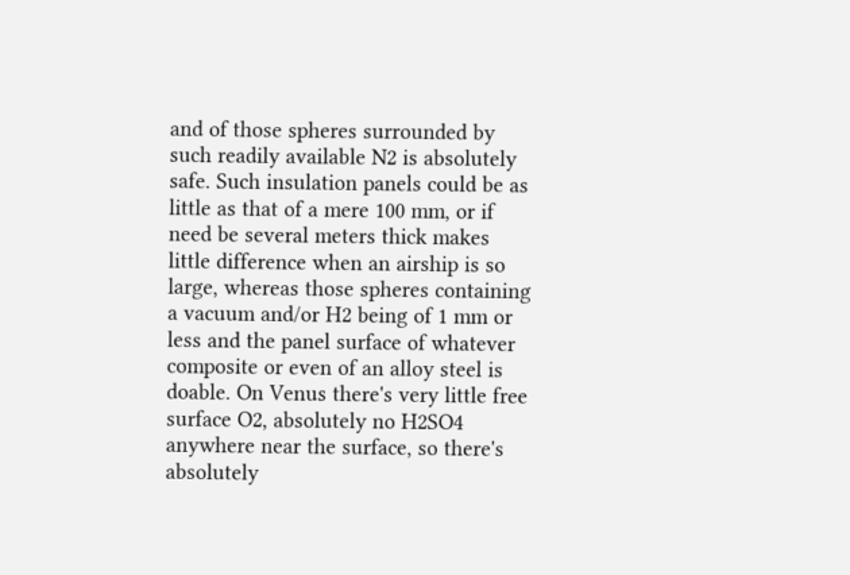and of those spheres surrounded by such readily available N2 is absolutely safe. Such insulation panels could be as little as that of a mere 100 mm, or if need be several meters thick makes little difference when an airship is so large, whereas those spheres containing a vacuum and/or H2 being of 1 mm or less and the panel surface of whatever composite or even of an alloy steel is doable. On Venus there's very little free surface O2, absolutely no H2SO4 anywhere near the surface, so there's absolutely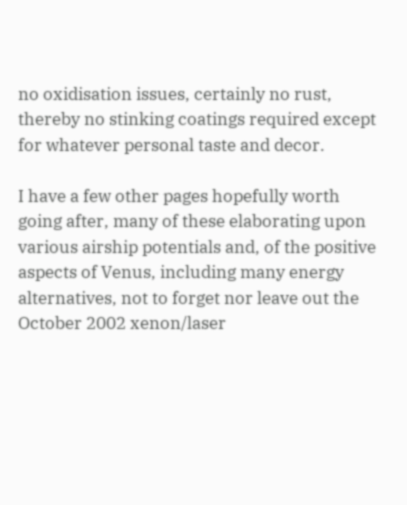no oxidisation issues, certainly no rust, thereby no stinking coatings required except for whatever personal taste and decor.

I have a few other pages hopefully worth going after, many of these elaborating upon various airship potentials and, of the positive aspects of Venus, including many energy alternatives, not to forget nor leave out the October 2002 xenon/laser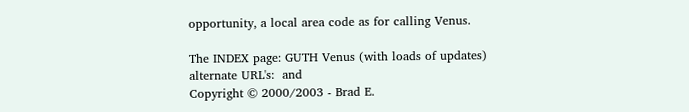opportunity, a local area code as for calling Venus.

The INDEX page: GUTH Venus (with loads of updates)
alternate URL's:  and
Copyright © 2000/2003 - Brad E.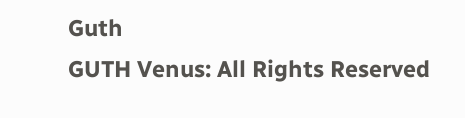Guth
GUTH Venus: All Rights Reserved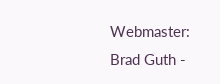Webmaster: Brad Guth -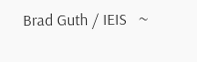Brad Guth / IEIS   ~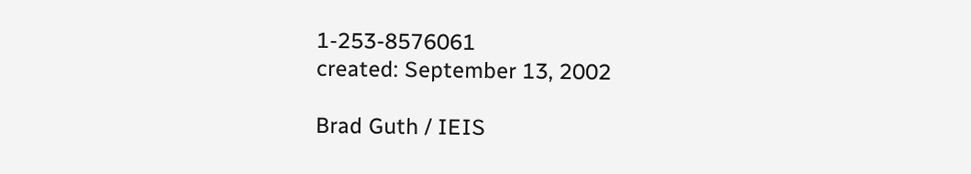1-253-8576061
created: September 13, 2002

Brad Guth / IEIS